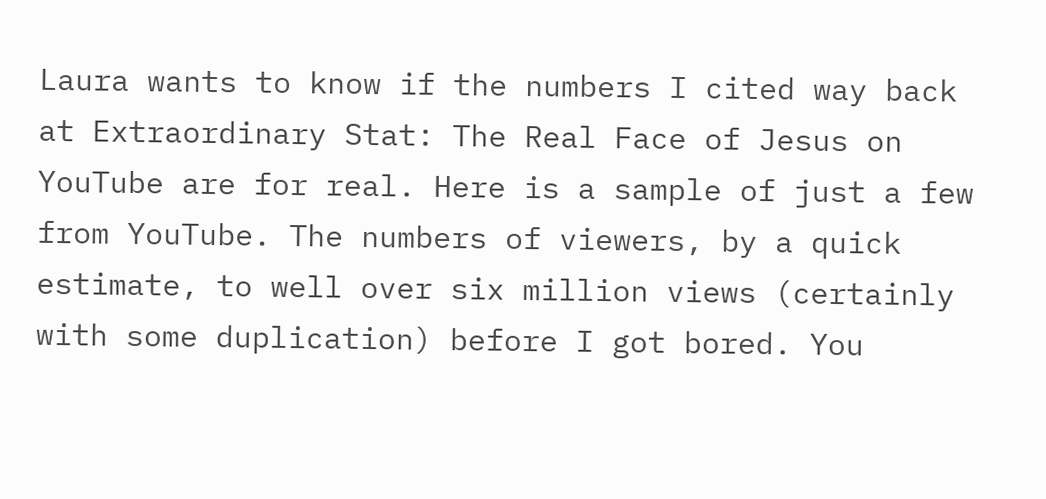Laura wants to know if the numbers I cited way back at Extraordinary Stat: The Real Face of Jesus on YouTube are for real. Here is a sample of just a few from YouTube. The numbers of viewers, by a quick estimate, to well over six million views (certainly with some duplication) before I got bored. You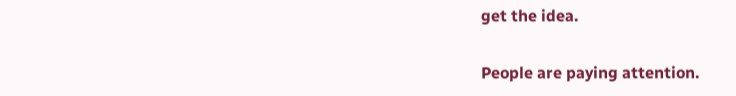get the idea.

People are paying attention.